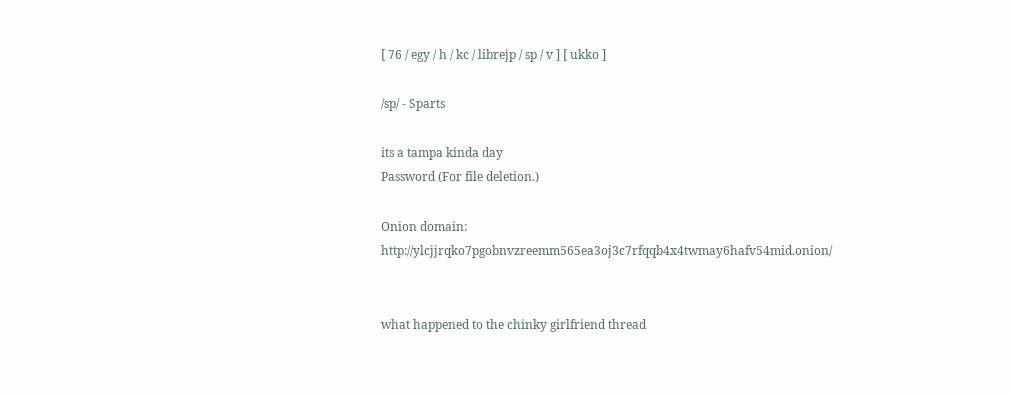[ 76 / egy / h / kc / librejp / sp / v ] [ ukko ]

/sp/ - Sparts

its a tampa kinda day
Password (For file deletion.)

Onion domain: http://ylcjjrqko7pgobnvzreemm565ea3oj3c7rfqqb4x4twmay6hafv54mid.onion/


what happened to the chinky girlfriend thread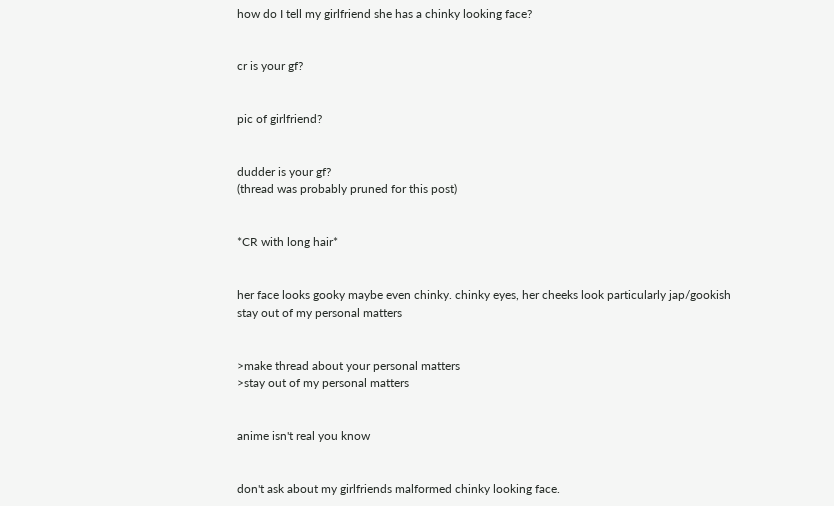how do I tell my girlfriend she has a chinky looking face?


cr is your gf?


pic of girlfriend?


dudder is your gf?
(thread was probably pruned for this post)


*CR with long hair*


her face looks gooky maybe even chinky. chinky eyes, her cheeks look particularly jap/gookish
stay out of my personal matters


>make thread about your personal matters
>stay out of my personal matters


anime isn't real you know


don't ask about my girlfriends malformed chinky looking face.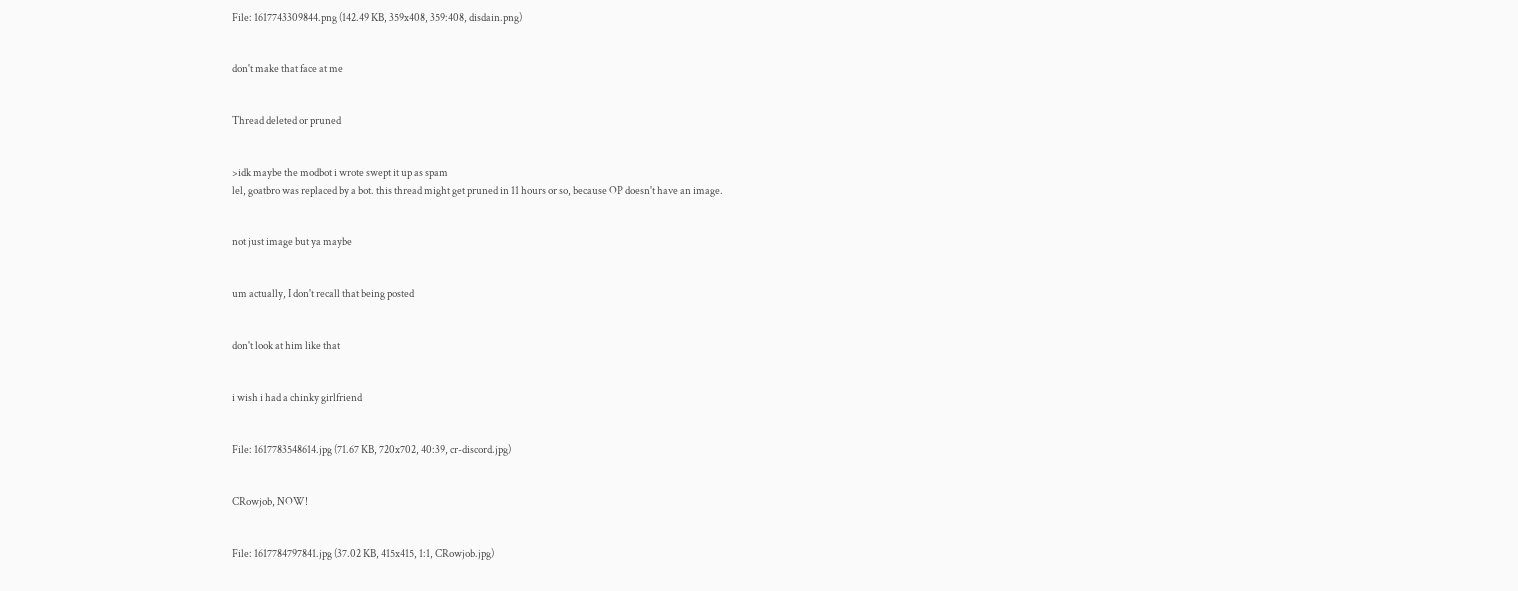File: 1617743309844.png (142.49 KB, 359x408, 359:408, disdain.png)


don't make that face at me


Thread deleted or pruned


>idk maybe the modbot i wrote swept it up as spam
lel, goatbro was replaced by a bot. this thread might get pruned in 11 hours or so, because OP doesn't have an image.


not just image but ya maybe


um actually, I don't recall that being posted


don't look at him like that


i wish i had a chinky girlfriend


File: 1617783548614.jpg (71.67 KB, 720x702, 40:39, cr-discord.jpg)


CRowjob, NOW!


File: 1617784797841.jpg (37.02 KB, 415x415, 1:1, CRowjob.jpg)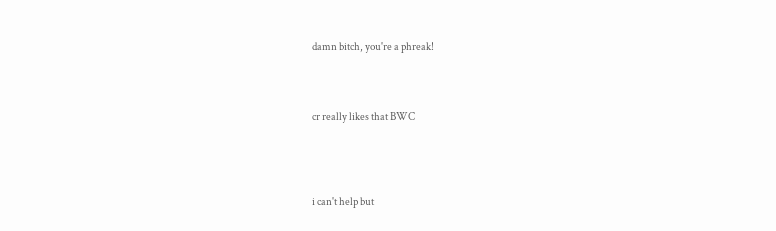damn bitch, you're a phreak!




cr really likes that BWC





i can't help but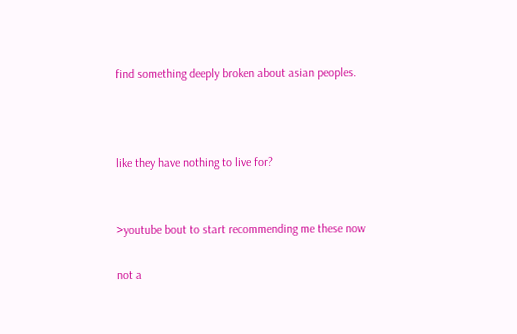find something deeply broken about asian peoples.



like they have nothing to live for?


>youtube bout to start recommending me these now

not a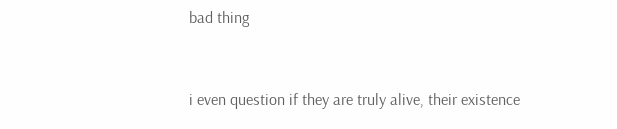bad thing


i even question if they are truly alive, their existence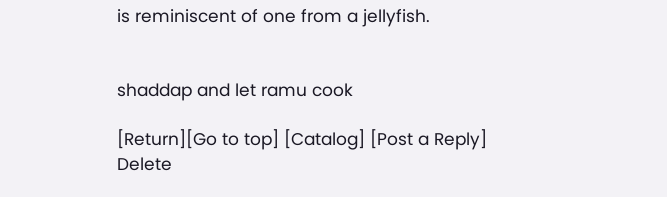is reminiscent of one from a jellyfish.


shaddap and let ramu cook

[Return][Go to top] [Catalog] [Post a Reply]
Delete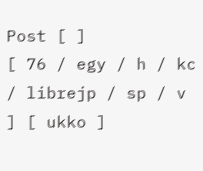Post [ ]
[ 76 / egy / h / kc / librejp / sp / v ] [ ukko ]